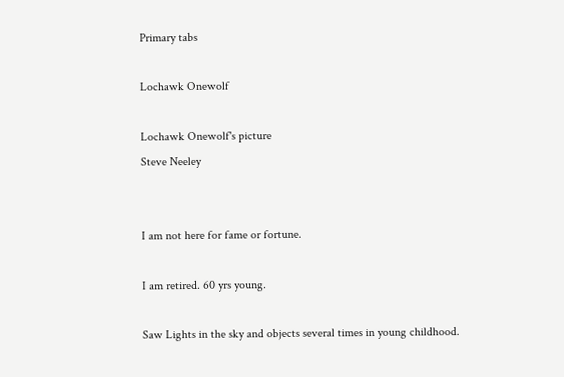Primary tabs

Lochawk Onewolf

Lochawk Onewolf's picture
Steve Neeley


I am not here for fame or fortune.

I am retired. 60 yrs young.

Saw Lights in the sky and objects several times in young childhood.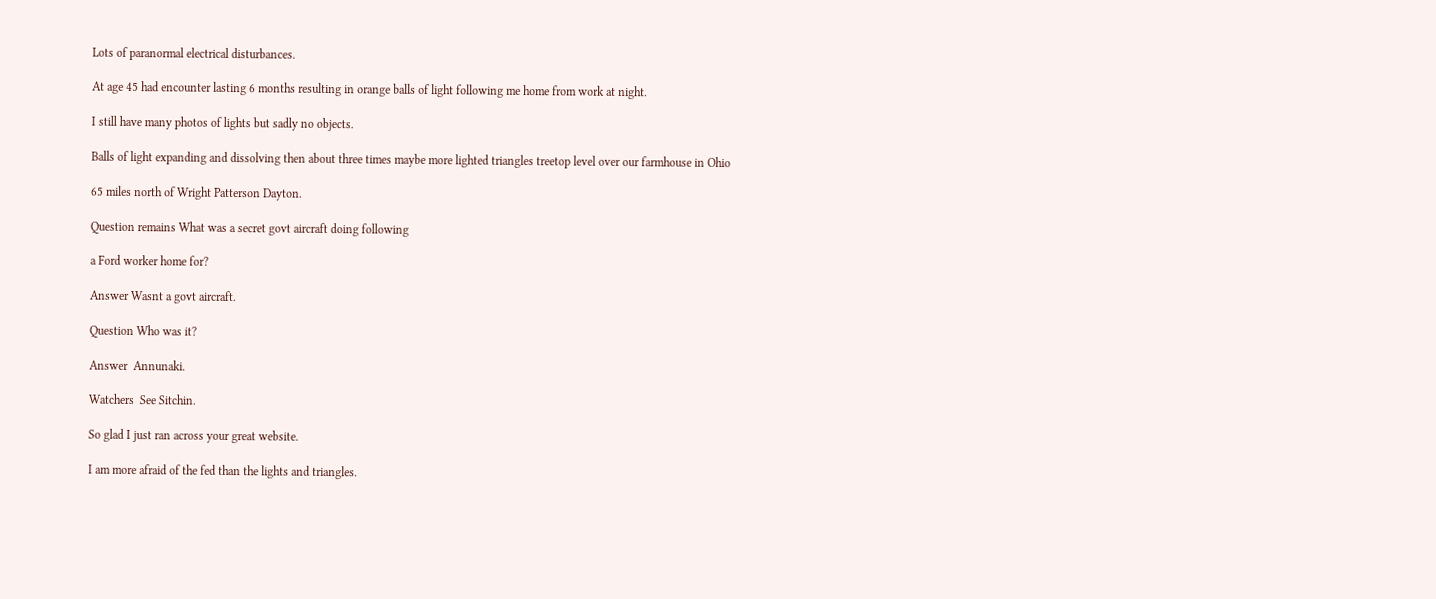Lots of paranormal electrical disturbances.

At age 45 had encounter lasting 6 months resulting in orange balls of light following me home from work at night.

I still have many photos of lights but sadly no objects.

Balls of light expanding and dissolving then about three times maybe more lighted triangles treetop level over our farmhouse in Ohio

65 miles north of Wright Patterson Dayton.

Question remains What was a secret govt aircraft doing following

a Ford worker home for?

Answer Wasnt a govt aircraft.

Question Who was it?

Answer  Annunaki.

Watchers  See Sitchin.

So glad I just ran across your great website.

I am more afraid of the fed than the lights and triangles.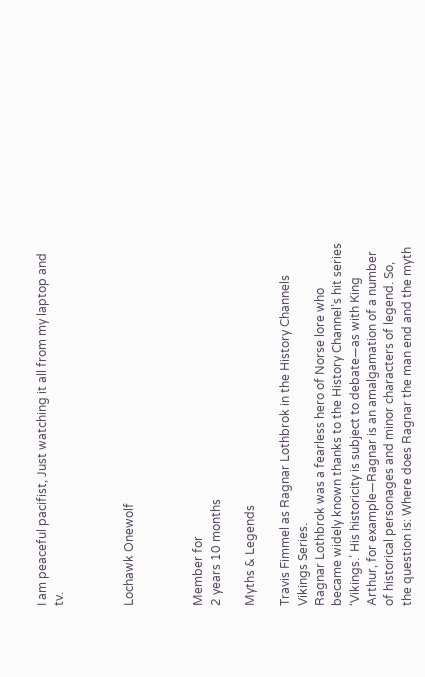I am peaceful pacifist, Just watching it all from my laptop and tv.



Lochawk Onewolf



Member for
2 years 10 months

Myths & Legends

Travis Fimmel as Ragnar Lothbrok in the History Channels Vikings Series.
Ragnar Lothbrok was a fearless hero of Norse lore who became widely known thanks to the History Channel’s hit series ‘Vikings.’ His historicity is subject to debate—as with King Arthur, for example—Ragnar is an amalgamation of a number of historical personages and minor characters of legend. So, the question is: Where does Ragnar the man end and the myth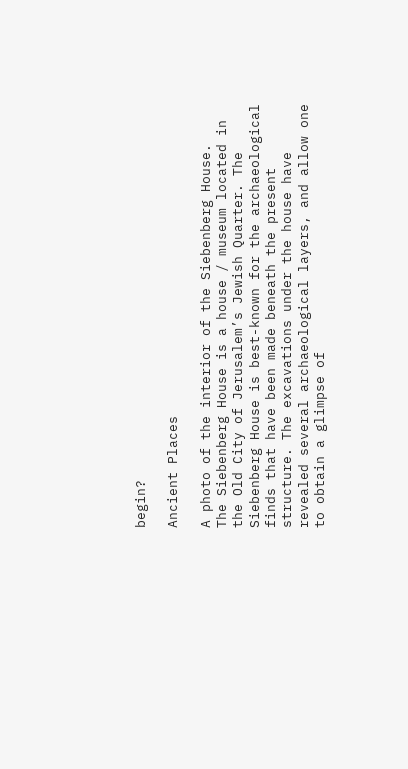begin?

Ancient Places

A photo of the interior of the Siebenberg House.
The Siebenberg House is a house / museum located in the Old City of Jerusalem’s Jewish Quarter. The Siebenberg House is best-known for the archaeological finds that have been made beneath the present structure. The excavations under the house have revealed several archaeological layers, and allow one to obtain a glimpse of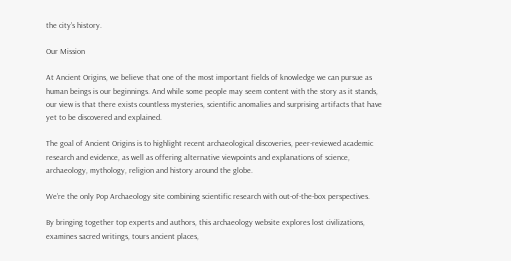the city’s history.

Our Mission

At Ancient Origins, we believe that one of the most important fields of knowledge we can pursue as human beings is our beginnings. And while some people may seem content with the story as it stands, our view is that there exists countless mysteries, scientific anomalies and surprising artifacts that have yet to be discovered and explained.

The goal of Ancient Origins is to highlight recent archaeological discoveries, peer-reviewed academic research and evidence, as well as offering alternative viewpoints and explanations of science, archaeology, mythology, religion and history around the globe.

We’re the only Pop Archaeology site combining scientific research with out-of-the-box perspectives.

By bringing together top experts and authors, this archaeology website explores lost civilizations, examines sacred writings, tours ancient places,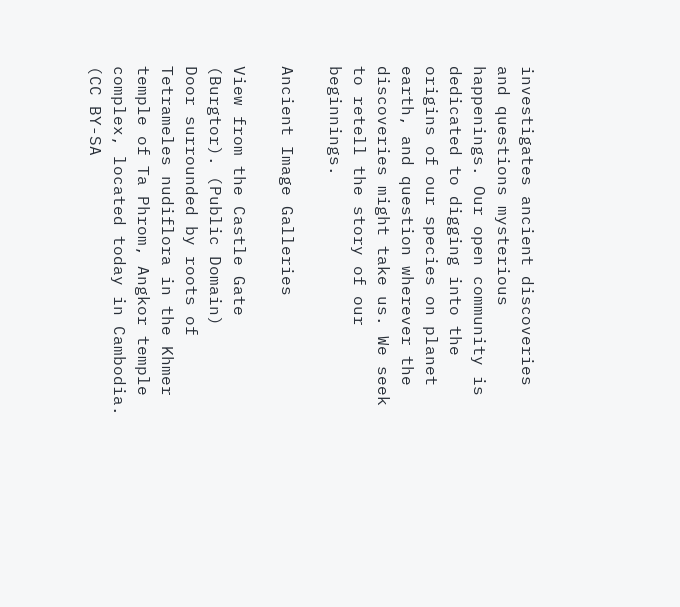investigates ancient discoveries and questions mysterious happenings. Our open community is dedicated to digging into the origins of our species on planet earth, and question wherever the discoveries might take us. We seek to retell the story of our beginnings.

Ancient Image Galleries

View from the Castle Gate (Burgtor). (Public Domain)
Door surrounded by roots of Tetrameles nudiflora in the Khmer temple of Ta Phrom, Angkor temple complex, located today in Cambodia. (CC BY-SA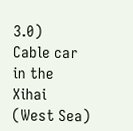3.0)
Cable car in the Xihai (West Sea)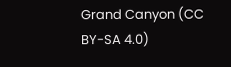Grand Canyon (CC BY-SA 4.0)